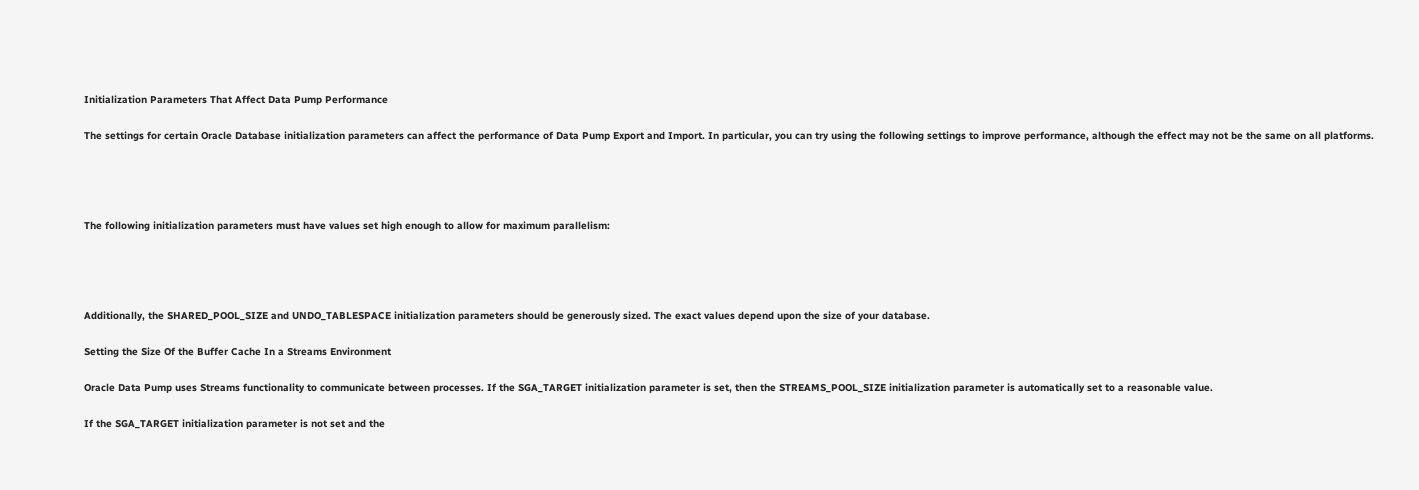Initialization Parameters That Affect Data Pump Performance

The settings for certain Oracle Database initialization parameters can affect the performance of Data Pump Export and Import. In particular, you can try using the following settings to improve performance, although the effect may not be the same on all platforms.




The following initialization parameters must have values set high enough to allow for maximum parallelism:




Additionally, the SHARED_POOL_SIZE and UNDO_TABLESPACE initialization parameters should be generously sized. The exact values depend upon the size of your database.

Setting the Size Of the Buffer Cache In a Streams Environment

Oracle Data Pump uses Streams functionality to communicate between processes. If the SGA_TARGET initialization parameter is set, then the STREAMS_POOL_SIZE initialization parameter is automatically set to a reasonable value.

If the SGA_TARGET initialization parameter is not set and the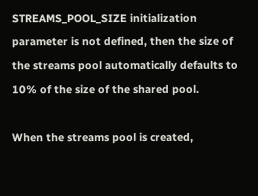STREAMS_POOL_SIZE initialization parameter is not defined, then the size of the streams pool automatically defaults to 10% of the size of the shared pool.

When the streams pool is created,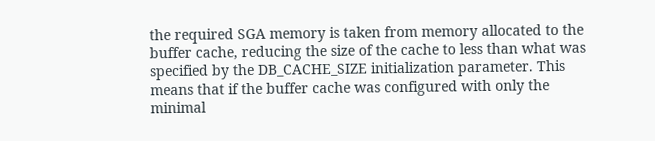the required SGA memory is taken from memory allocated to the buffer cache, reducing the size of the cache to less than what was specified by the DB_CACHE_SIZE initialization parameter. This means that if the buffer cache was configured with only the minimal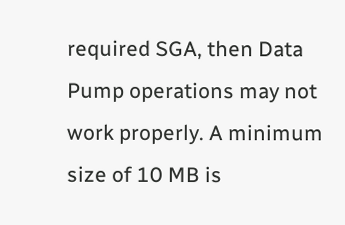required SGA, then Data Pump operations may not work properly. A minimum size of 10 MB is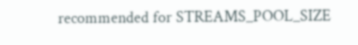recommended for STREAMS_POOL_SIZE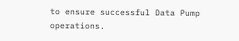to ensure successful Data Pump operations.